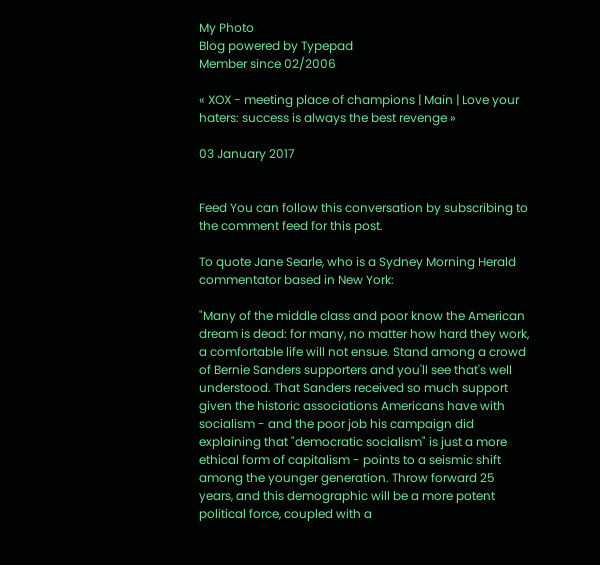My Photo
Blog powered by Typepad
Member since 02/2006

« XOX - meeting place of champions | Main | Love your haters: success is always the best revenge »

03 January 2017


Feed You can follow this conversation by subscribing to the comment feed for this post.

To quote Jane Searle, who is a Sydney Morning Herald commentator based in New York:

"Many of the middle class and poor know the American dream is dead: for many, no matter how hard they work, a comfortable life will not ensue. Stand among a crowd of Bernie Sanders supporters and you'll see that's well understood. That Sanders received so much support given the historic associations Americans have with socialism - and the poor job his campaign did explaining that "democratic socialism" is just a more ethical form of capitalism - points to a seismic shift among the younger generation. Throw forward 25 years, and this demographic will be a more potent political force, coupled with a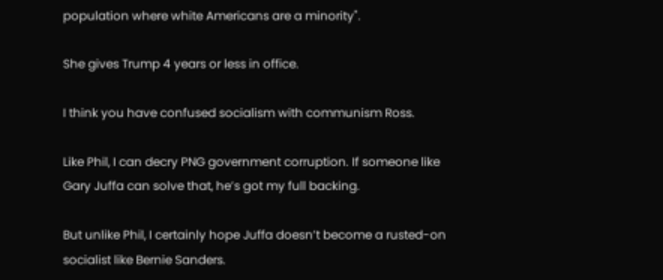population where white Americans are a minority".

She gives Trump 4 years or less in office.

I think you have confused socialism with communism Ross.

Like Phil, I can decry PNG government corruption. If someone like Gary Juffa can solve that, he’s got my full backing.

But unlike Phil, I certainly hope Juffa doesn’t become a rusted-on socialist like Bernie Sanders.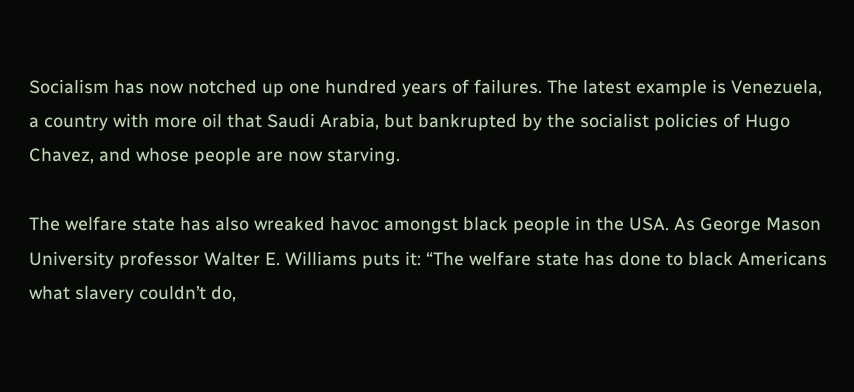Socialism has now notched up one hundred years of failures. The latest example is Venezuela, a country with more oil that Saudi Arabia, but bankrupted by the socialist policies of Hugo Chavez, and whose people are now starving.

The welfare state has also wreaked havoc amongst black people in the USA. As George Mason University professor Walter E. Williams puts it: “The welfare state has done to black Americans what slavery couldn’t do,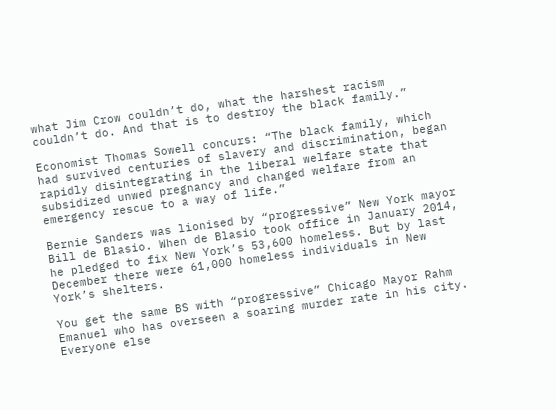what Jim Crow couldn’t do, what the harshest racism couldn’t do. And that is to destroy the black family.”

Economist Thomas Sowell concurs: “The black family, which had survived centuries of slavery and discrimination, began rapidly disintegrating in the liberal welfare state that subsidized unwed pregnancy and changed welfare from an emergency rescue to a way of life.”

Bernie Sanders was lionised by “progressive” New York mayor Bill de Blasio. When de Blasio took office in January 2014, he pledged to fix New York’s 53,600 homeless. But by last December there were 61,000 homeless individuals in New York’s shelters.

You get the same BS with “progressive” Chicago Mayor Rahm Emanuel who has overseen a soaring murder rate in his city. Everyone else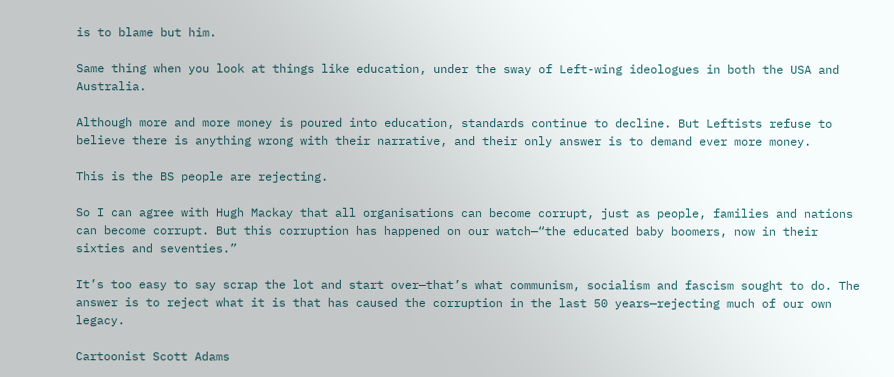is to blame but him.

Same thing when you look at things like education, under the sway of Left-wing ideologues in both the USA and Australia.

Although more and more money is poured into education, standards continue to decline. But Leftists refuse to believe there is anything wrong with their narrative, and their only answer is to demand ever more money.

This is the BS people are rejecting.

So I can agree with Hugh Mackay that all organisations can become corrupt, just as people, families and nations can become corrupt. But this corruption has happened on our watch—“the educated baby boomers, now in their sixties and seventies.”

It’s too easy to say scrap the lot and start over—that’s what communism, socialism and fascism sought to do. The answer is to reject what it is that has caused the corruption in the last 50 years—rejecting much of our own legacy.

Cartoonist Scott Adams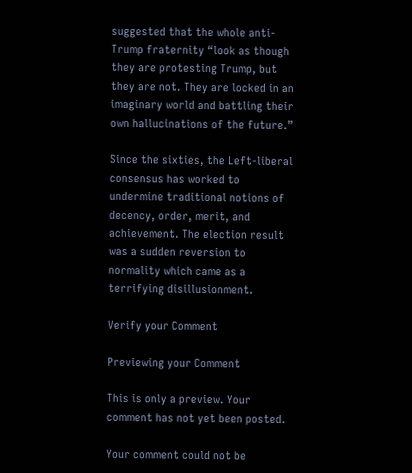suggested that the whole anti-Trump fraternity “look as though they are protesting Trump, but they are not. They are locked in an imaginary world and battling their own hallucinations of the future.”

Since the sixties, the Left-liberal consensus has worked to undermine traditional notions of decency, order, merit, and achievement. The election result was a sudden reversion to normality which came as a terrifying disillusionment.

Verify your Comment

Previewing your Comment

This is only a preview. Your comment has not yet been posted.

Your comment could not be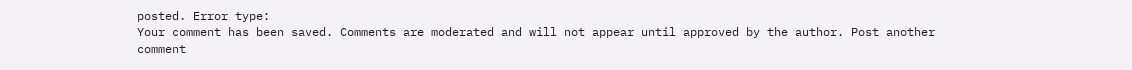posted. Error type:
Your comment has been saved. Comments are moderated and will not appear until approved by the author. Post another comment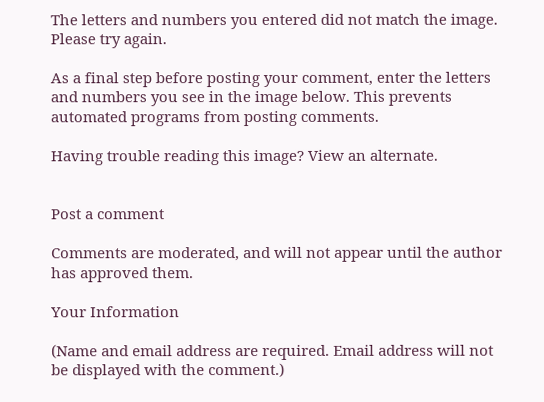The letters and numbers you entered did not match the image. Please try again.

As a final step before posting your comment, enter the letters and numbers you see in the image below. This prevents automated programs from posting comments.

Having trouble reading this image? View an alternate.


Post a comment

Comments are moderated, and will not appear until the author has approved them.

Your Information

(Name and email address are required. Email address will not be displayed with the comment.)